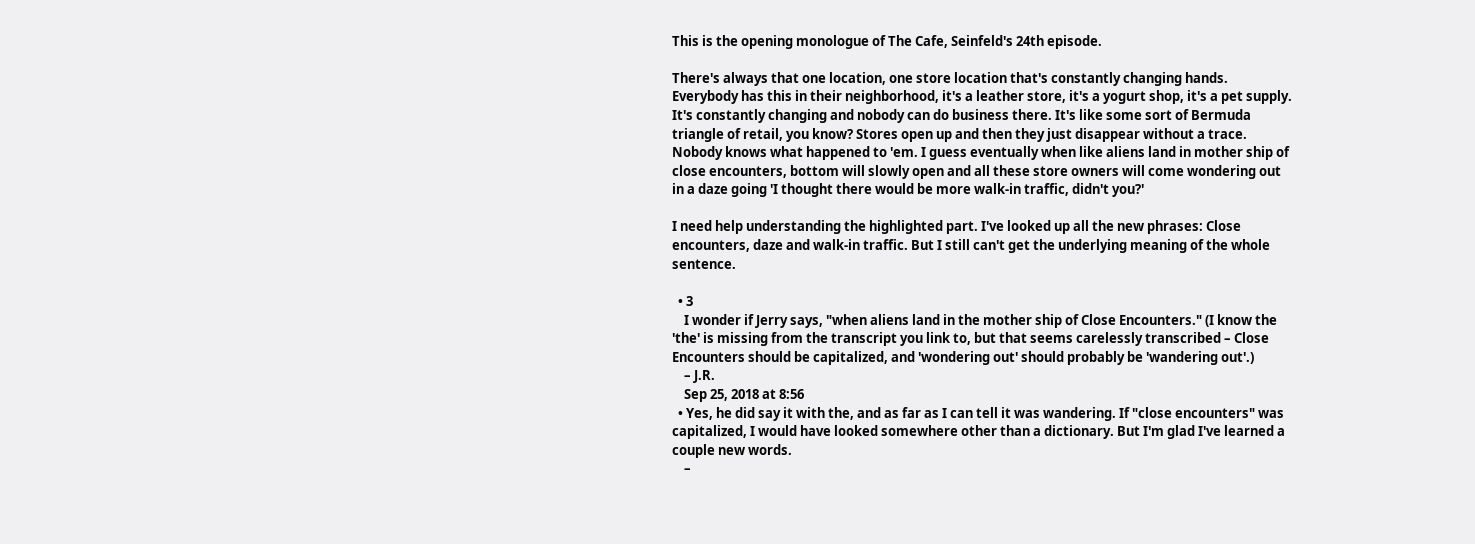This is the opening monologue of The Cafe, Seinfeld's 24th episode.

There's always that one location, one store location that's constantly changing hands. Everybody has this in their neighborhood, it's a leather store, it's a yogurt shop, it's a pet supply. It's constantly changing and nobody can do business there. It's like some sort of Bermuda triangle of retail, you know? Stores open up and then they just disappear without a trace. Nobody knows what happened to 'em. I guess eventually when like aliens land in mother ship of close encounters, bottom will slowly open and all these store owners will come wondering out in a daze going 'I thought there would be more walk-in traffic, didn't you?'

I need help understanding the highlighted part. I've looked up all the new phrases: Close encounters, daze and walk-in traffic. But I still can't get the underlying meaning of the whole sentence.

  • 3
    I wonder if Jerry says, "when aliens land in the mother ship of Close Encounters." (I know the 'the' is missing from the transcript you link to, but that seems carelessly transcribed – Close Encounters should be capitalized, and 'wondering out' should probably be 'wandering out'.)
    – J.R.
    Sep 25, 2018 at 8:56
  • Yes, he did say it with the, and as far as I can tell it was wandering. If "close encounters" was capitalized, I would have looked somewhere other than a dictionary. But I'm glad I've learned a couple new words.
    –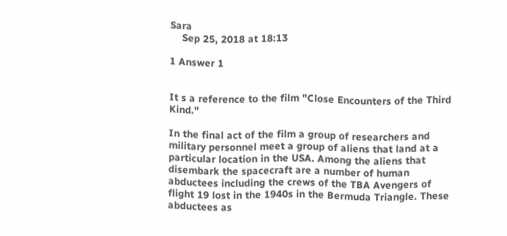Sara
    Sep 25, 2018 at 18:13

1 Answer 1


It s a reference to the film "Close Encounters of the Third Kind."

In the final act of the film a group of researchers and military personnel meet a group of aliens that land at a particular location in the USA. Among the aliens that disembark the spacecraft are a number of human abductees including the crews of the TBA Avengers of flight 19 lost in the 1940s in the Bermuda Triangle. These abductees as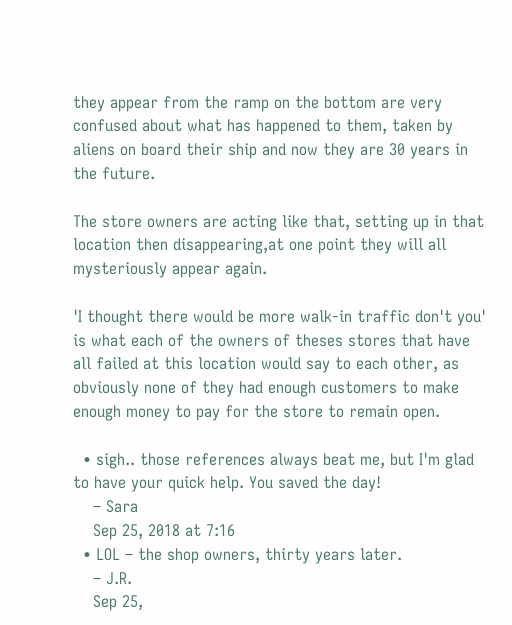they appear from the ramp on the bottom are very confused about what has happened to them, taken by aliens on board their ship and now they are 30 years in the future.

The store owners are acting like that, setting up in that location then disappearing,at one point they will all mysteriously appear again.

'I thought there would be more walk-in traffic don't you' is what each of the owners of theses stores that have all failed at this location would say to each other, as obviously none of they had enough customers to make enough money to pay for the store to remain open.

  • sigh.. those references always beat me, but I'm glad to have your quick help. You saved the day!
    – Sara
    Sep 25, 2018 at 7:16
  • LOL – the shop owners, thirty years later.
    – J.R.
    Sep 25,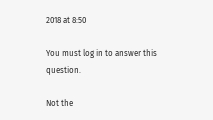2018 at 8:50

You must log in to answer this question.

Not the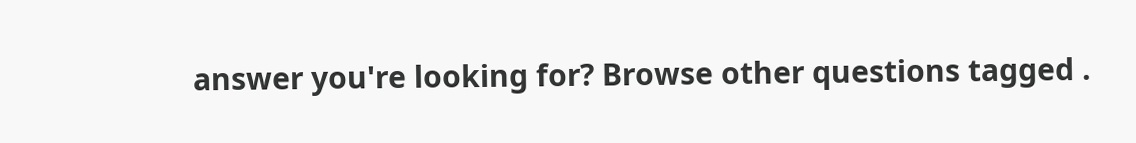answer you're looking for? Browse other questions tagged .